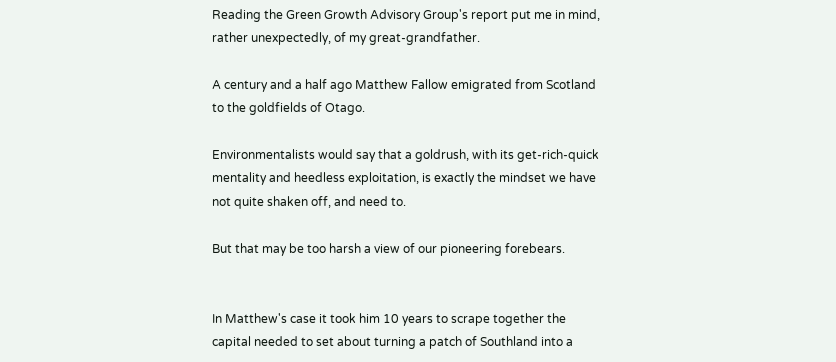Reading the Green Growth Advisory Group's report put me in mind, rather unexpectedly, of my great-grandfather.

A century and a half ago Matthew Fallow emigrated from Scotland to the goldfields of Otago.

Environmentalists would say that a goldrush, with its get-rich-quick mentality and heedless exploitation, is exactly the mindset we have not quite shaken off, and need to.

But that may be too harsh a view of our pioneering forebears.


In Matthew's case it took him 10 years to scrape together the capital needed to set about turning a patch of Southland into a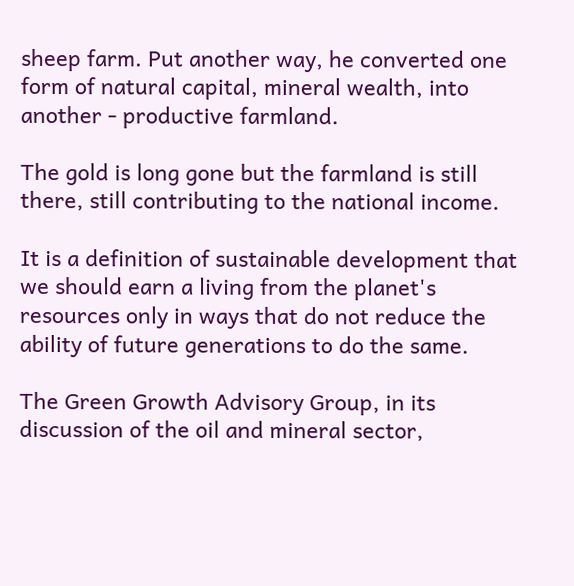sheep farm. Put another way, he converted one form of natural capital, mineral wealth, into another - productive farmland.

The gold is long gone but the farmland is still there, still contributing to the national income.

It is a definition of sustainable development that we should earn a living from the planet's resources only in ways that do not reduce the ability of future generations to do the same.

The Green Growth Advisory Group, in its discussion of the oil and mineral sector,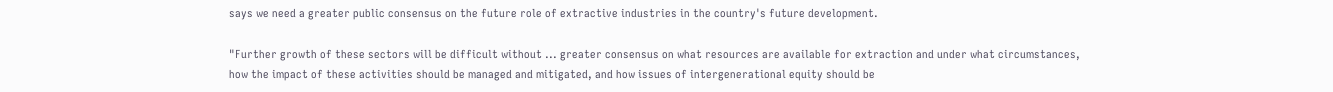says we need a greater public consensus on the future role of extractive industries in the country's future development.

"Further growth of these sectors will be difficult without ... greater consensus on what resources are available for extraction and under what circumstances, how the impact of these activities should be managed and mitigated, and how issues of intergenerational equity should be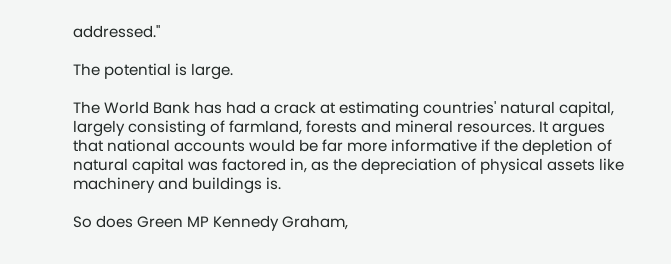addressed."

The potential is large.

The World Bank has had a crack at estimating countries' natural capital, largely consisting of farmland, forests and mineral resources. It argues that national accounts would be far more informative if the depletion of natural capital was factored in, as the depreciation of physical assets like machinery and buildings is.

So does Green MP Kennedy Graham,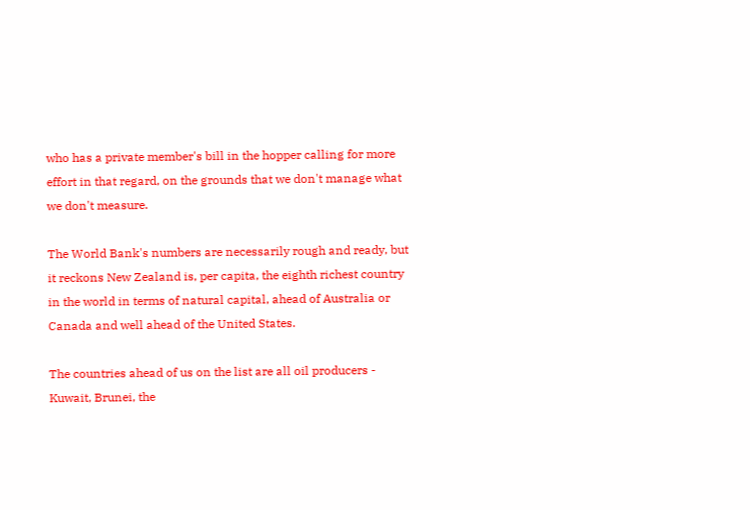who has a private member's bill in the hopper calling for more effort in that regard, on the grounds that we don't manage what we don't measure.

The World Bank's numbers are necessarily rough and ready, but it reckons New Zealand is, per capita, the eighth richest country in the world in terms of natural capital, ahead of Australia or Canada and well ahead of the United States.

The countries ahead of us on the list are all oil producers - Kuwait, Brunei, the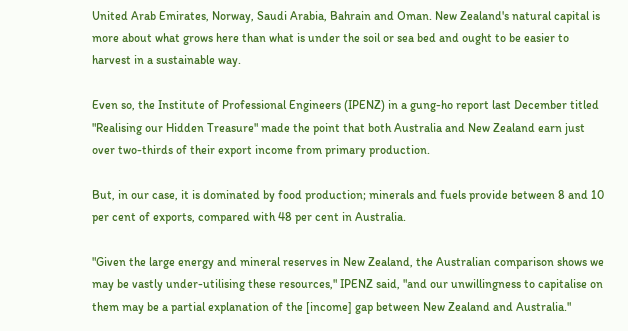United Arab Emirates, Norway, Saudi Arabia, Bahrain and Oman. New Zealand's natural capital is more about what grows here than what is under the soil or sea bed and ought to be easier to harvest in a sustainable way.

Even so, the Institute of Professional Engineers (IPENZ) in a gung-ho report last December titled "Realising our Hidden Treasure" made the point that both Australia and New Zealand earn just over two-thirds of their export income from primary production.

But, in our case, it is dominated by food production; minerals and fuels provide between 8 and 10 per cent of exports, compared with 48 per cent in Australia.

"Given the large energy and mineral reserves in New Zealand, the Australian comparison shows we may be vastly under-utilising these resources," IPENZ said, "and our unwillingness to capitalise on them may be a partial explanation of the [income] gap between New Zealand and Australia."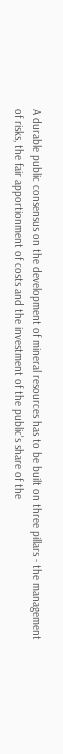A durable public consensus on the development of mineral resources has to be built on three pillars - the management of risks, the fair apportionment of costs and the investment of the public's share of the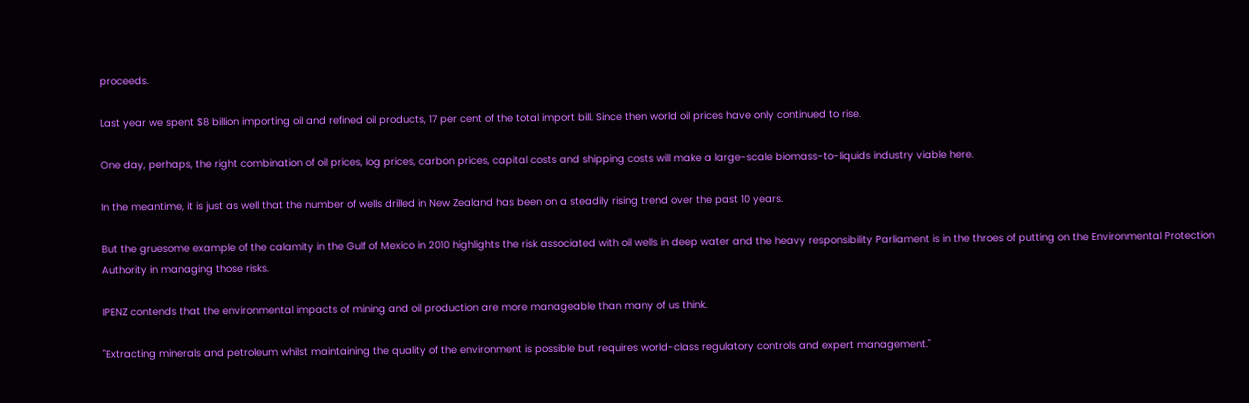proceeds.

Last year we spent $8 billion importing oil and refined oil products, 17 per cent of the total import bill. Since then world oil prices have only continued to rise.

One day, perhaps, the right combination of oil prices, log prices, carbon prices, capital costs and shipping costs will make a large-scale biomass-to-liquids industry viable here.

In the meantime, it is just as well that the number of wells drilled in New Zealand has been on a steadily rising trend over the past 10 years.

But the gruesome example of the calamity in the Gulf of Mexico in 2010 highlights the risk associated with oil wells in deep water and the heavy responsibility Parliament is in the throes of putting on the Environmental Protection Authority in managing those risks.

IPENZ contends that the environmental impacts of mining and oil production are more manageable than many of us think.

"Extracting minerals and petroleum whilst maintaining the quality of the environment is possible but requires world-class regulatory controls and expert management."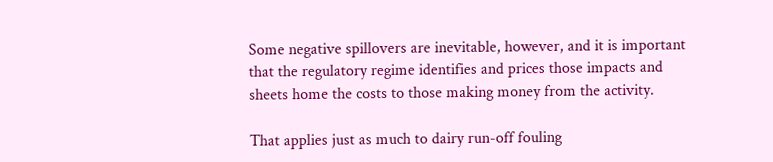Some negative spillovers are inevitable, however, and it is important that the regulatory regime identifies and prices those impacts and sheets home the costs to those making money from the activity.

That applies just as much to dairy run-off fouling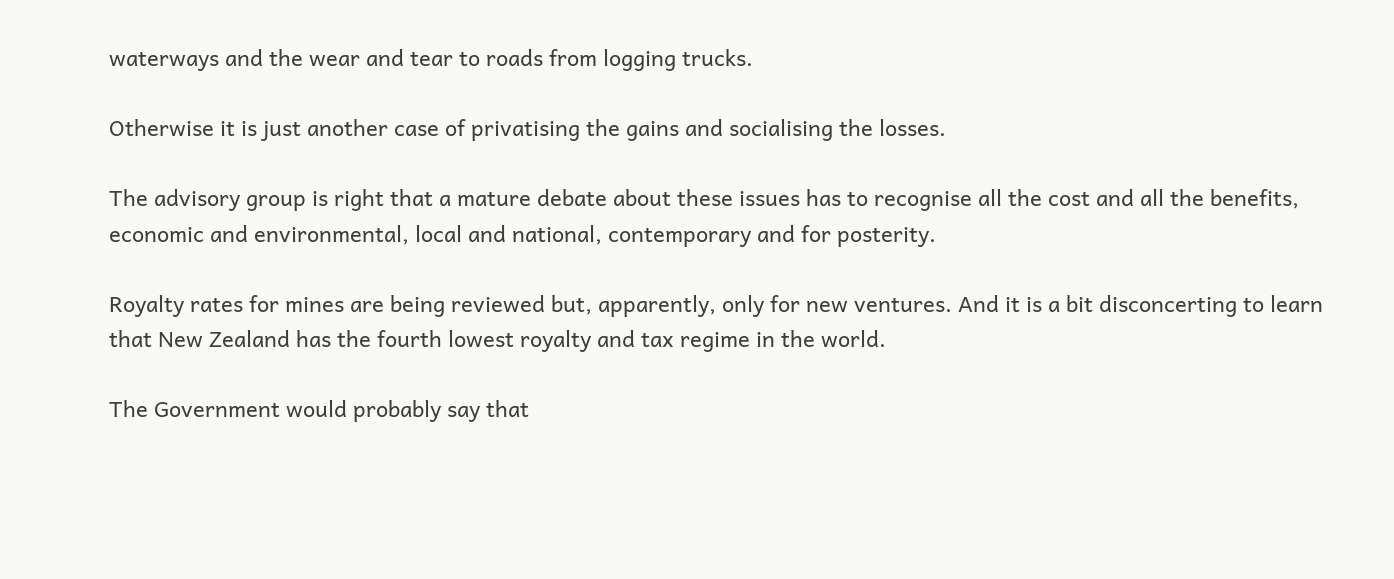waterways and the wear and tear to roads from logging trucks.

Otherwise it is just another case of privatising the gains and socialising the losses.

The advisory group is right that a mature debate about these issues has to recognise all the cost and all the benefits, economic and environmental, local and national, contemporary and for posterity.

Royalty rates for mines are being reviewed but, apparently, only for new ventures. And it is a bit disconcerting to learn that New Zealand has the fourth lowest royalty and tax regime in the world.

The Government would probably say that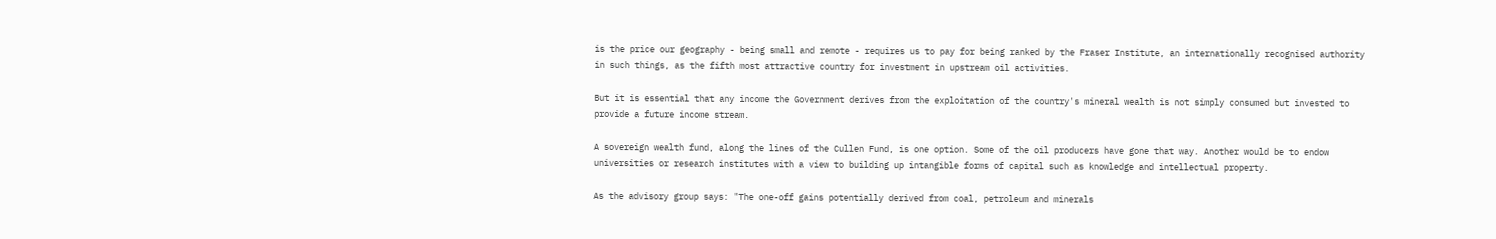is the price our geography - being small and remote - requires us to pay for being ranked by the Fraser Institute, an internationally recognised authority in such things, as the fifth most attractive country for investment in upstream oil activities.

But it is essential that any income the Government derives from the exploitation of the country's mineral wealth is not simply consumed but invested to provide a future income stream.

A sovereign wealth fund, along the lines of the Cullen Fund, is one option. Some of the oil producers have gone that way. Another would be to endow universities or research institutes with a view to building up intangible forms of capital such as knowledge and intellectual property.

As the advisory group says: "The one-off gains potentially derived from coal, petroleum and minerals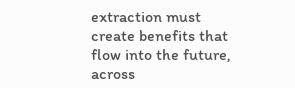extraction must create benefits that flow into the future, across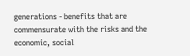generations - benefits that are commensurate with the risks and the economic, social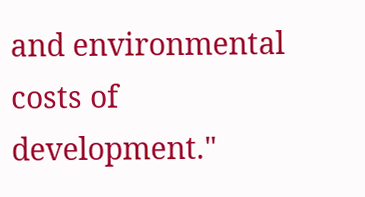and environmental costs of development."